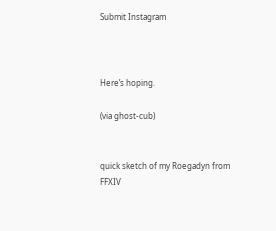Submit Instagram



Here’s hoping.

(via ghost-cub)


quick sketch of my Roegadyn from FFXIV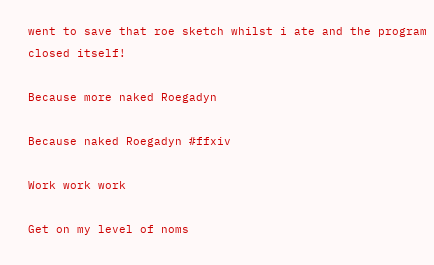went to save that roe sketch whilst i ate and the program closed itself!

Because more naked Roegadyn

Because naked Roegadyn #ffxiv

Work work work

Get on my level of noms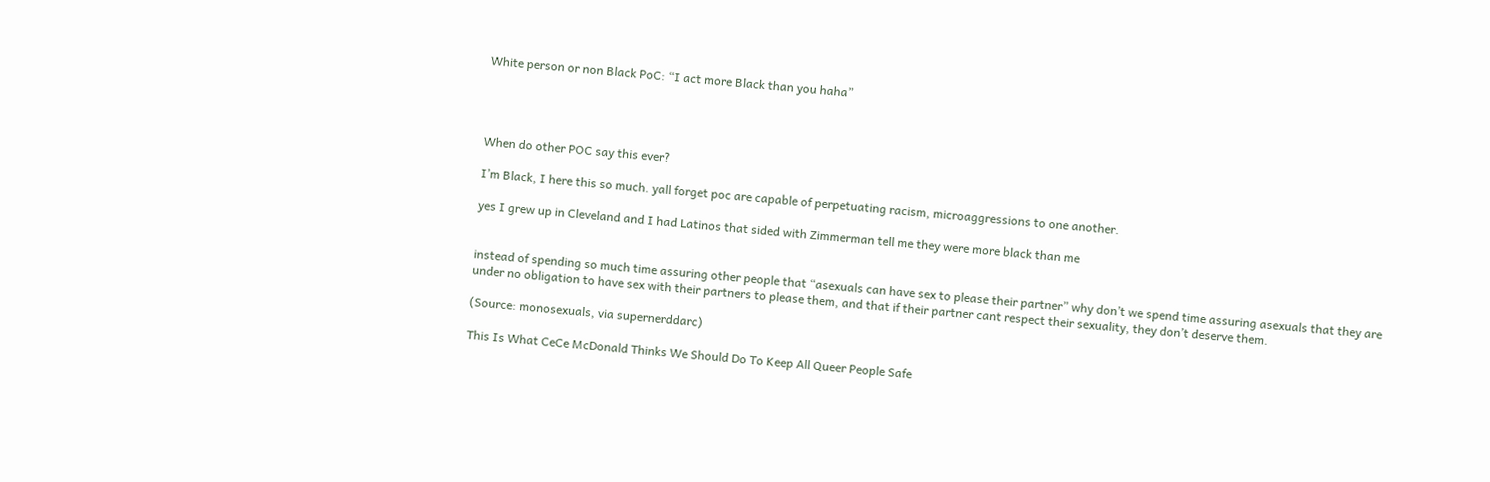White person or non Black PoC: “I act more Black than you haha”




When do other POC say this ever?

I’m Black, I here this so much. yall forget poc are capable of perpetuating racism, microaggressions to one another.

yes I grew up in Cleveland and I had Latinos that sided with Zimmerman tell me they were more black than me


instead of spending so much time assuring other people that “asexuals can have sex to please their partner” why don’t we spend time assuring asexuals that they are under no obligation to have sex with their partners to please them, and that if their partner cant respect their sexuality, they don’t deserve them.

(Source: monosexuals, via supernerddarc)

This Is What CeCe McDonald Thinks We Should Do To Keep All Queer People Safe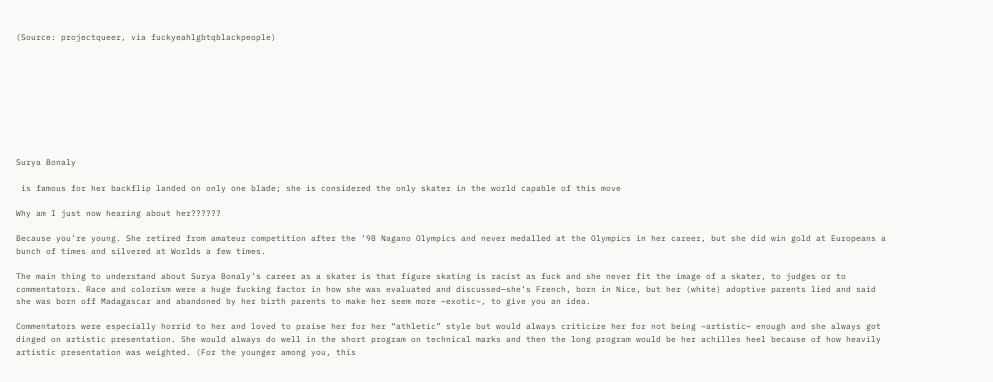(Source: projectqueer, via fuckyeahlgbtqblackpeople)









Surya Bonaly

 is famous for her backflip landed on only one blade; she is considered the only skater in the world capable of this move

Why am I just now hearing about her??????

Because you’re young. She retired from amateur competition after the ‘98 Nagano Olympics and never medalled at the Olympics in her career, but she did win gold at Europeans a bunch of times and silvered at Worlds a few times.

The main thing to understand about Surya Bonaly’s career as a skater is that figure skating is racist as fuck and she never fit the image of a skater, to judges or to commentators. Race and colorism were a huge fucking factor in how she was evaluated and discussed—she’s French, born in Nice, but her (white) adoptive parents lied and said she was born off Madagascar and abandoned by her birth parents to make her seem more ~exotic~, to give you an idea.

Commentators were especially horrid to her and loved to praise her for her “athletic” style but would always criticize her for not being ~artistic~ enough and she always got dinged on artistic presentation. She would always do well in the short program on technical marks and then the long program would be her achilles heel because of how heavily artistic presentation was weighted. (For the younger among you, this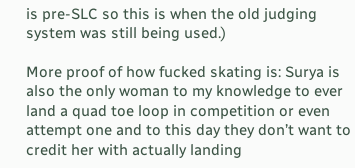is pre-SLC so this is when the old judging system was still being used.)

More proof of how fucked skating is: Surya is also the only woman to my knowledge to ever land a quad toe loop in competition or even attempt one and to this day they don’t want to credit her with actually landing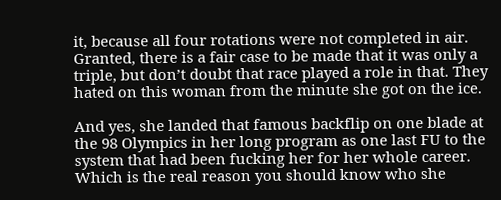it, because all four rotations were not completed in air. Granted, there is a fair case to be made that it was only a triple, but don’t doubt that race played a role in that. They hated on this woman from the minute she got on the ice.

And yes, she landed that famous backflip on one blade at the 98 Olympics in her long program as one last FU to the system that had been fucking her for her whole career. Which is the real reason you should know who she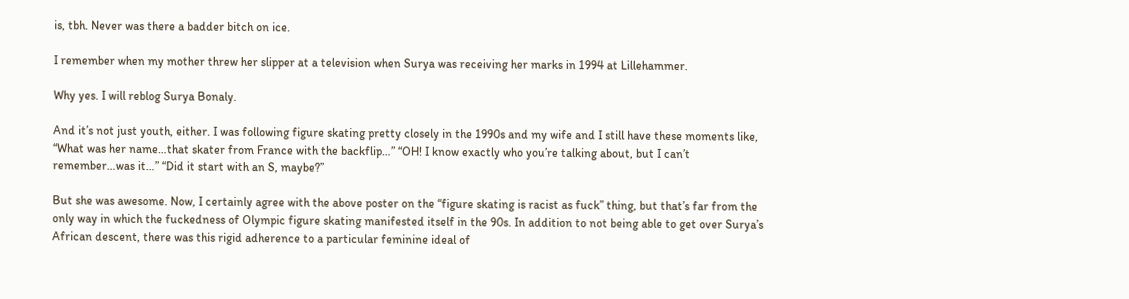is, tbh. Never was there a badder bitch on ice.

I remember when my mother threw her slipper at a television when Surya was receiving her marks in 1994 at Lillehammer.

Why yes. I will reblog Surya Bonaly.

And it’s not just youth, either. I was following figure skating pretty closely in the 1990s and my wife and I still have these moments like, “What was her name…that skater from France with the backflip…” “OH! I know exactly who you’re talking about, but I can’t remember…was it…” “Did it start with an S, maybe?”

But she was awesome. Now, I certainly agree with the above poster on the “figure skating is racist as fuck” thing, but that’s far from the only way in which the fuckedness of Olympic figure skating manifested itself in the 90s. In addition to not being able to get over Surya’s African descent, there was this rigid adherence to a particular feminine ideal of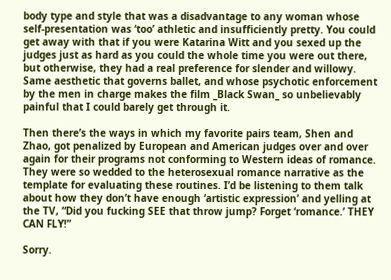body type and style that was a disadvantage to any woman whose self-presentation was ‘too’ athletic and insufficiently pretty. You could get away with that if you were Katarina Witt and you sexed up the judges just as hard as you could the whole time you were out there, but otherwise, they had a real preference for slender and willowy. Same aesthetic that governs ballet, and whose psychotic enforcement by the men in charge makes the film _Black Swan_ so unbelievably painful that I could barely get through it.

Then there’s the ways in which my favorite pairs team, Shen and Zhao, got penalized by European and American judges over and over again for their programs not conforming to Western ideas of romance. They were so wedded to the heterosexual romance narrative as the template for evaluating these routines. I’d be listening to them talk about how they don’t have enough ‘artistic expression’ and yelling at the TV, “Did you fucking SEE that throw jump? Forget ‘romance.’ THEY CAN FLY!”

Sorry.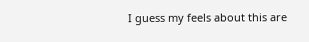I guess my feels about this are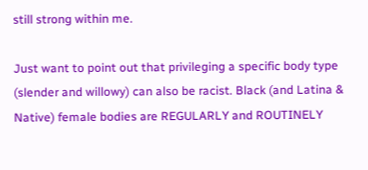still strong within me.

Just want to point out that privileging a specific body type (slender and willowy) can also be racist. Black (and Latina & Native) female bodies are REGULARLY and ROUTINELY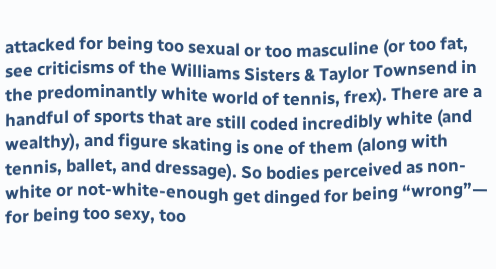attacked for being too sexual or too masculine (or too fat, see criticisms of the Williams Sisters & Taylor Townsend in the predominantly white world of tennis, frex). There are a handful of sports that are still coded incredibly white (and wealthy), and figure skating is one of them (along with tennis, ballet, and dressage). So bodies perceived as non-white or not-white-enough get dinged for being “wrong”— for being too sexy, too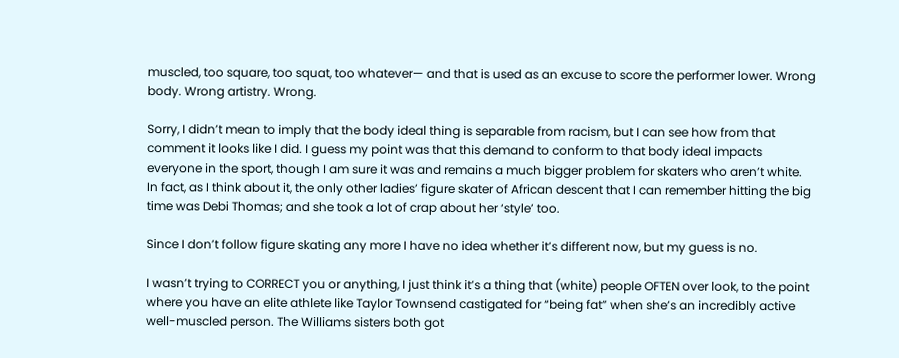muscled, too square, too squat, too whatever— and that is used as an excuse to score the performer lower. Wrong body. Wrong artistry. Wrong.

Sorry, I didn’t mean to imply that the body ideal thing is separable from racism, but I can see how from that comment it looks like I did. I guess my point was that this demand to conform to that body ideal impacts everyone in the sport, though I am sure it was and remains a much bigger problem for skaters who aren’t white. In fact, as I think about it, the only other ladies’ figure skater of African descent that I can remember hitting the big time was Debi Thomas; and she took a lot of crap about her ‘style’ too.

Since I don’t follow figure skating any more I have no idea whether it’s different now, but my guess is no.

I wasn’t trying to CORRECT you or anything, I just think it’s a thing that (white) people OFTEN over look, to the point where you have an elite athlete like Taylor Townsend castigated for “being fat” when she’s an incredibly active well-muscled person. The Williams sisters both got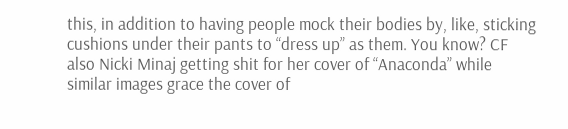this, in addition to having people mock their bodies by, like, sticking cushions under their pants to “dress up” as them. You know? CF also Nicki Minaj getting shit for her cover of “Anaconda” while similar images grace the cover of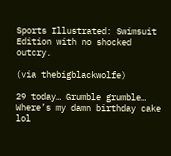Sports Illustrated: Swimsuit Edition with no shocked outcry.

(via thebigblackwolfe)

29 today… Grumble grumble… Where’s my damn birthday cake lol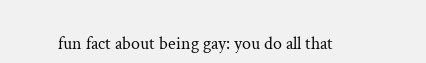fun fact about being gay: you do all that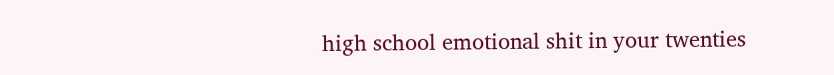high school emotional shit in your twenties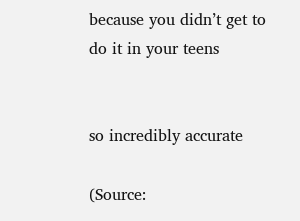because you didn’t get to do it in your teens


so incredibly accurate

(Source: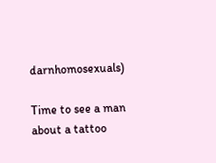darnhomosexuals)

Time to see a man about a tattoo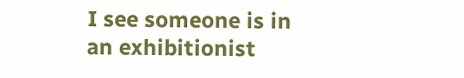I see someone is in an exhibitionist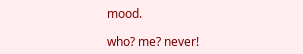mood.

who? me? never!